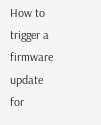How to trigger a firmware update for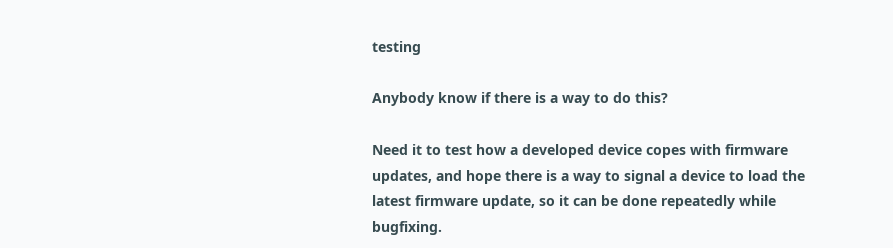testing

Anybody know if there is a way to do this?

Need it to test how a developed device copes with firmware updates, and hope there is a way to signal a device to load the latest firmware update, so it can be done repeatedly while bugfixing.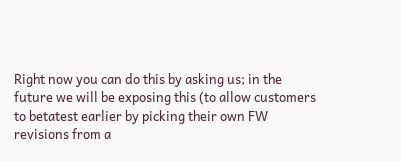Right now you can do this by asking us; in the future we will be exposing this (to allow customers to betatest earlier by picking their own FW revisions from a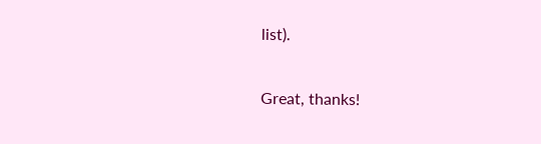list).

Great, thanks!